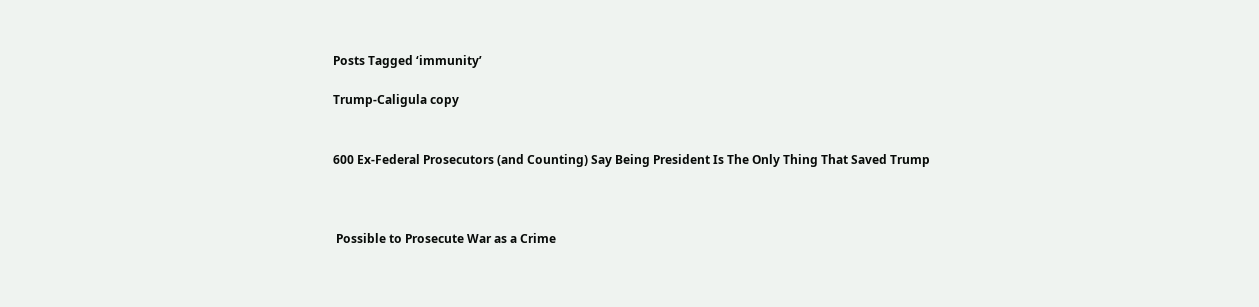Posts Tagged ‘immunity’

Trump-Caligula copy


600 Ex-Federal Prosecutors (and Counting) Say Being President Is The Only Thing That Saved Trump



 Possible to Prosecute War as a Crime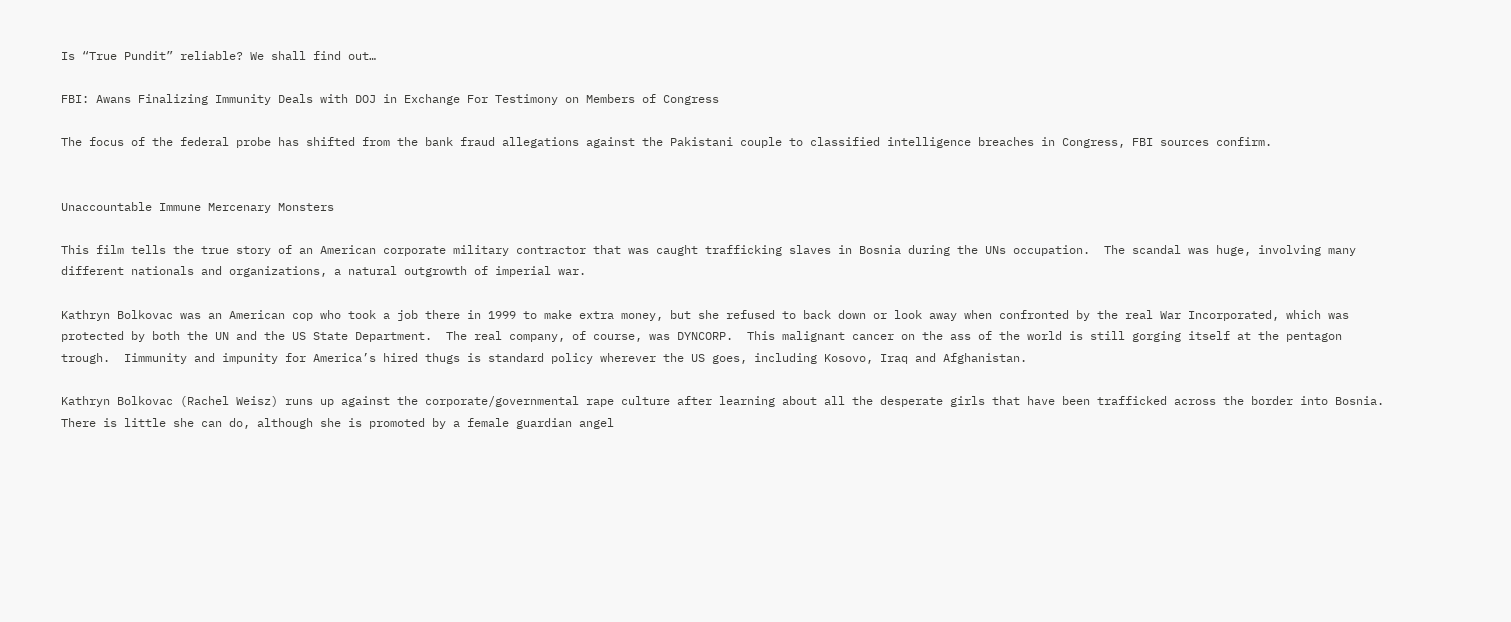Is “True Pundit” reliable? We shall find out…

FBI: Awans Finalizing Immunity Deals with DOJ in Exchange For Testimony on Members of Congress

The focus of the federal probe has shifted from the bank fraud allegations against the Pakistani couple to classified intelligence breaches in Congress, FBI sources confirm.


Unaccountable Immune Mercenary Monsters

This film tells the true story of an American corporate military contractor that was caught trafficking slaves in Bosnia during the UNs occupation.  The scandal was huge, involving many different nationals and organizations, a natural outgrowth of imperial war.

Kathryn Bolkovac was an American cop who took a job there in 1999 to make extra money, but she refused to back down or look away when confronted by the real War Incorporated, which was protected by both the UN and the US State Department.  The real company, of course, was DYNCORP.  This malignant cancer on the ass of the world is still gorging itself at the pentagon trough.  Iimmunity and impunity for America’s hired thugs is standard policy wherever the US goes, including Kosovo, Iraq and Afghanistan.

Kathryn Bolkovac (Rachel Weisz) runs up against the corporate/governmental rape culture after learning about all the desperate girls that have been trafficked across the border into Bosnia.  There is little she can do, although she is promoted by a female guardian angel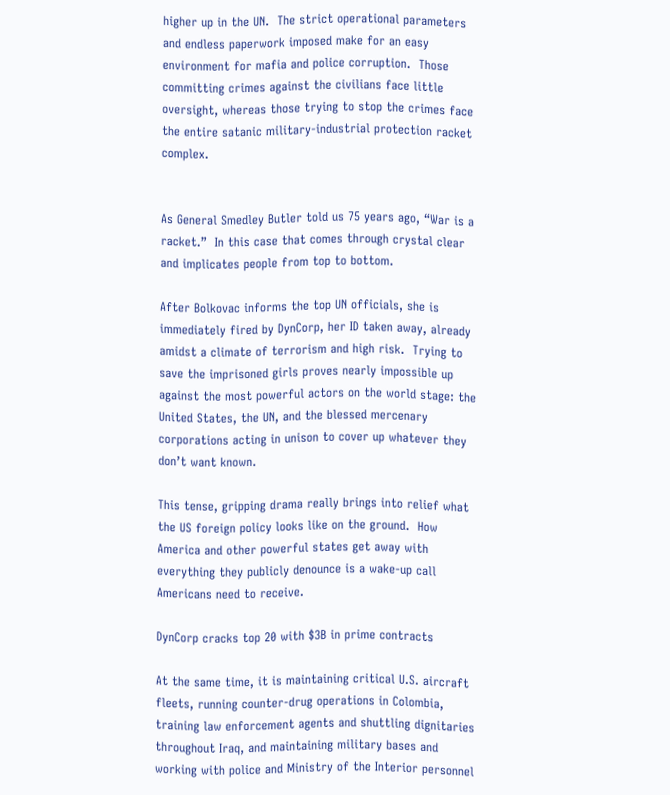higher up in the UN.  The strict operational parameters and endless paperwork imposed make for an easy environment for mafia and police corruption.  Those committing crimes against the civilians face little oversight, whereas those trying to stop the crimes face the entire satanic military-industrial protection racket complex.


As General Smedley Butler told us 75 years ago, “War is a racket.”  In this case that comes through crystal clear and implicates people from top to bottom.

After Bolkovac informs the top UN officials, she is immediately fired by DynCorp, her ID taken away, already amidst a climate of terrorism and high risk.  Trying to save the imprisoned girls proves nearly impossible up against the most powerful actors on the world stage: the United States, the UN, and the blessed mercenary corporations acting in unison to cover up whatever they don’t want known.

This tense, gripping drama really brings into relief what the US foreign policy looks like on the ground.  How America and other powerful states get away with everything they publicly denounce is a wake-up call Americans need to receive.

DynCorp cracks top 20 with $3B in prime contracts

At the same time, it is maintaining critical U.S. aircraft fleets, running counter-drug operations in Colombia, training law enforcement agents and shuttling dignitaries throughout Iraq, and maintaining military bases and working with police and Ministry of the Interior personnel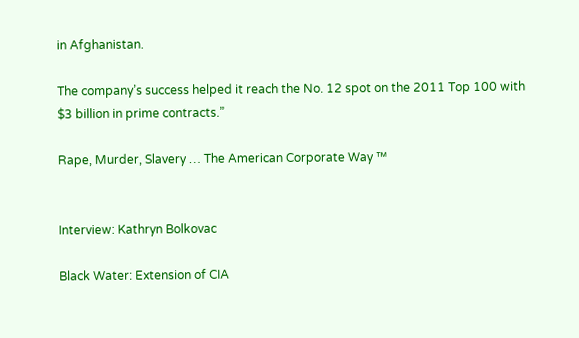in Afghanistan.

The company’s success helped it reach the No. 12 spot on the 2011 Top 100 with $3 billion in prime contracts.”

Rape, Murder, Slavery … The American Corporate Way ™


Interview: Kathryn Bolkovac

Black Water: Extension of CIA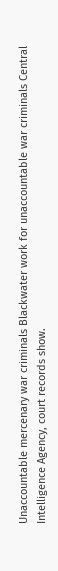Unaccountable mercenary war criminals Blackwater work for unaccountable war criminals Central Intelligence Agency, court records show.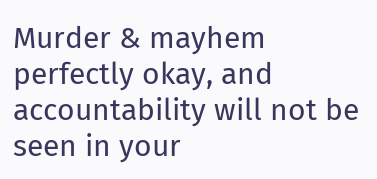Murder & mayhem perfectly okay, and accountability will not be seen in your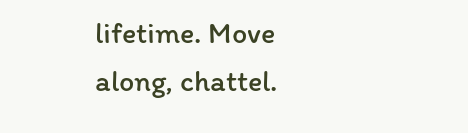lifetime. Move along, chattel.